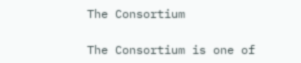The Consortium

The Consortium is one of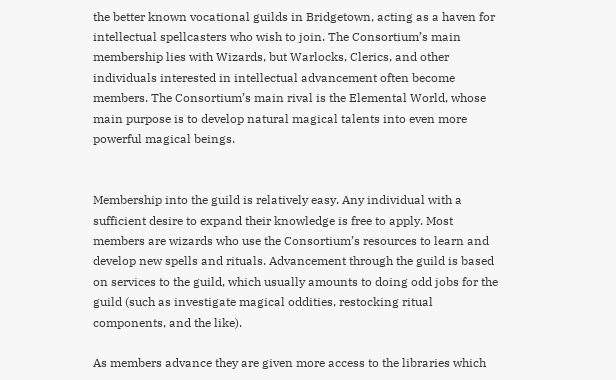the better known vocational guilds in Bridgetown, acting as a haven for intellectual spellcasters who wish to join. The Consortium’s main membership lies with Wizards, but Warlocks, Clerics, and other individuals interested in intellectual advancement often become members. The Consortium’s main rival is the Elemental World, whose main purpose is to develop natural magical talents into even more powerful magical beings.


Membership into the guild is relatively easy. Any individual with a sufficient desire to expand their knowledge is free to apply. Most members are wizards who use the Consortium’s resources to learn and develop new spells and rituals. Advancement through the guild is based on services to the guild, which usually amounts to doing odd jobs for the guild (such as investigate magical oddities, restocking ritual components, and the like).

As members advance they are given more access to the libraries which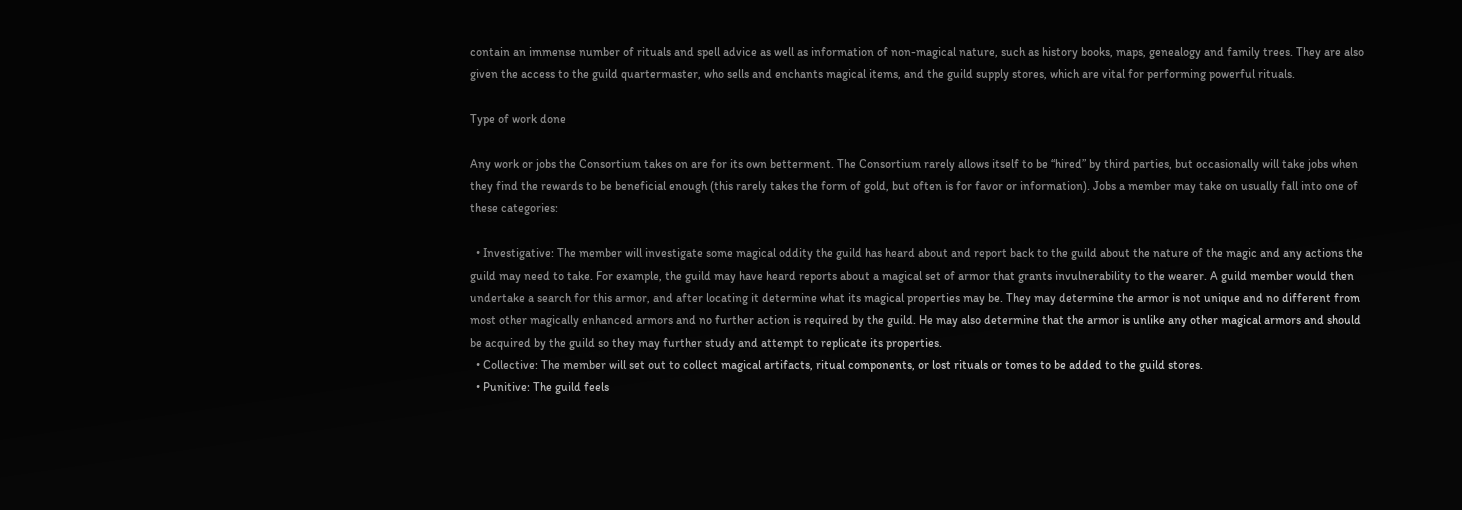contain an immense number of rituals and spell advice as well as information of non-magical nature, such as history books, maps, genealogy and family trees. They are also given the access to the guild quartermaster, who sells and enchants magical items, and the guild supply stores, which are vital for performing powerful rituals.

Type of work done

Any work or jobs the Consortium takes on are for its own betterment. The Consortium rarely allows itself to be “hired” by third parties, but occasionally will take jobs when they find the rewards to be beneficial enough (this rarely takes the form of gold, but often is for favor or information). Jobs a member may take on usually fall into one of these categories:

  • Investigative: The member will investigate some magical oddity the guild has heard about and report back to the guild about the nature of the magic and any actions the guild may need to take. For example, the guild may have heard reports about a magical set of armor that grants invulnerability to the wearer. A guild member would then undertake a search for this armor, and after locating it determine what its magical properties may be. They may determine the armor is not unique and no different from most other magically enhanced armors and no further action is required by the guild. He may also determine that the armor is unlike any other magical armors and should be acquired by the guild so they may further study and attempt to replicate its properties.
  • Collective: The member will set out to collect magical artifacts, ritual components, or lost rituals or tomes to be added to the guild stores.
  • Punitive: The guild feels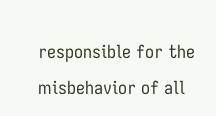responsible for the misbehavior of all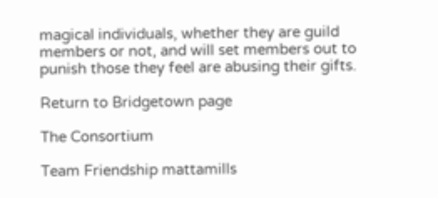magical individuals, whether they are guild members or not, and will set members out to punish those they feel are abusing their gifts.

Return to Bridgetown page

The Consortium

Team Friendship mattamills